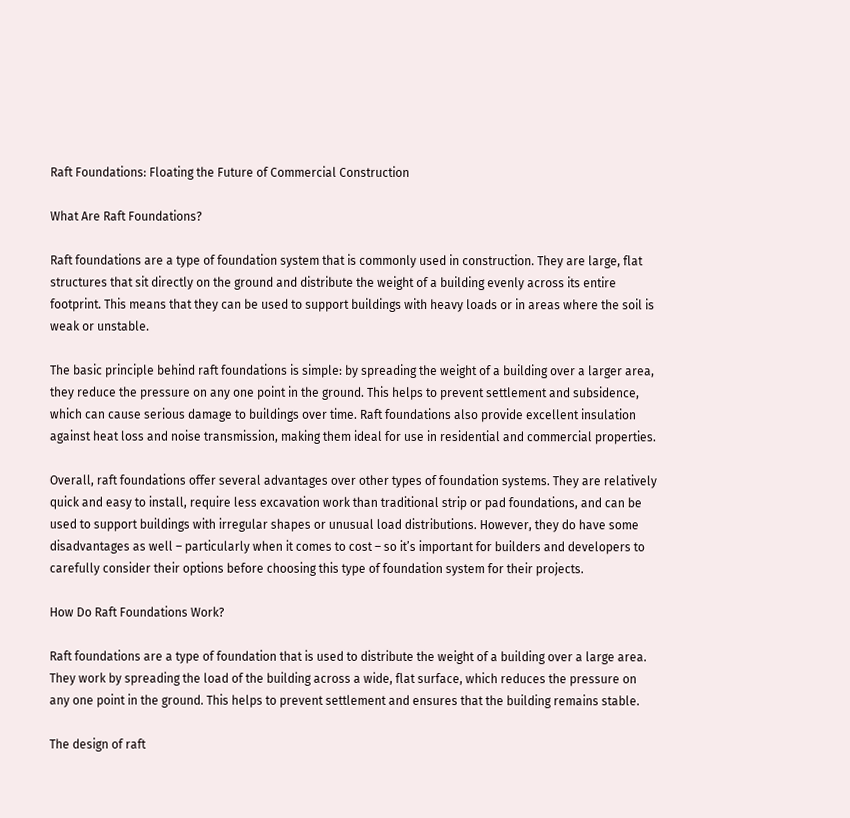Raft Foundations: Floating the Future of Commercial Construction

What Are Raft Foundations?

Raft foundations are a type of foundation system that is commonly used in construction. They are large, flat structures that sit directly on the ground and distribute the weight of a building evenly across its entire footprint. This means that they can be used to support buildings with heavy loads or in areas where the soil is weak or unstable.

The basic principle behind raft foundations is simple: by spreading the weight of a building over a larger area, they reduce the pressure on any one point in the ground. This helps to prevent settlement and subsidence, which can cause serious damage to buildings over time. Raft foundations also provide excellent insulation against heat loss and noise transmission, making them ideal for use in residential and commercial properties.

Overall, raft foundations offer several advantages over other types of foundation systems. They are relatively quick and easy to install, require less excavation work than traditional strip or pad foundations, and can be used to support buildings with irregular shapes or unusual load distributions. However, they do have some disadvantages as well – particularly when it comes to cost – so it’s important for builders and developers to carefully consider their options before choosing this type of foundation system for their projects.

How Do Raft Foundations Work?

Raft foundations are a type of foundation that is used to distribute the weight of a building over a large area. They work by spreading the load of the building across a wide, flat surface, which reduces the pressure on any one point in the ground. This helps to prevent settlement and ensures that the building remains stable.

The design of raft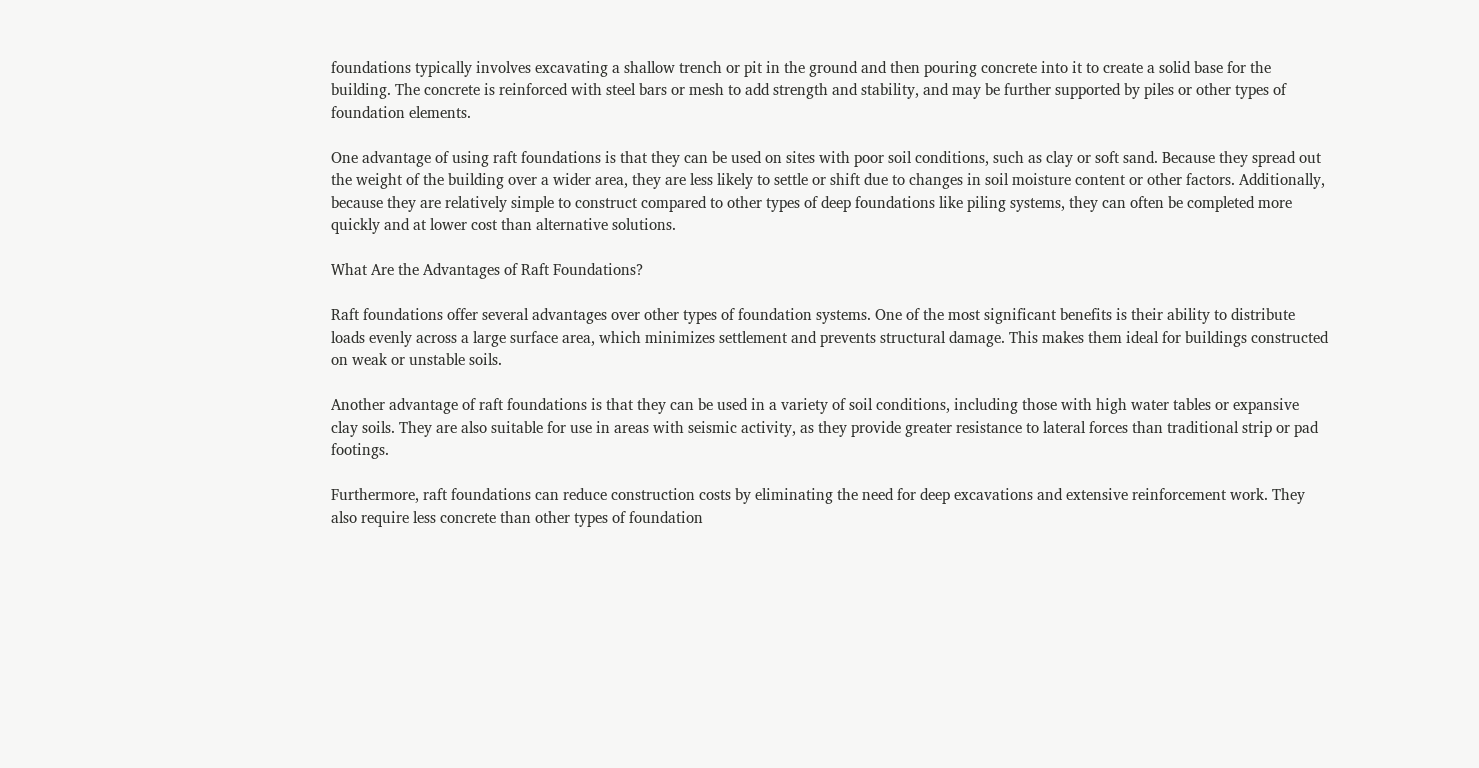foundations typically involves excavating a shallow trench or pit in the ground and then pouring concrete into it to create a solid base for the building. The concrete is reinforced with steel bars or mesh to add strength and stability, and may be further supported by piles or other types of foundation elements.

One advantage of using raft foundations is that they can be used on sites with poor soil conditions, such as clay or soft sand. Because they spread out the weight of the building over a wider area, they are less likely to settle or shift due to changes in soil moisture content or other factors. Additionally, because they are relatively simple to construct compared to other types of deep foundations like piling systems, they can often be completed more quickly and at lower cost than alternative solutions.

What Are the Advantages of Raft Foundations?

Raft foundations offer several advantages over other types of foundation systems. One of the most significant benefits is their ability to distribute loads evenly across a large surface area, which minimizes settlement and prevents structural damage. This makes them ideal for buildings constructed on weak or unstable soils.

Another advantage of raft foundations is that they can be used in a variety of soil conditions, including those with high water tables or expansive clay soils. They are also suitable for use in areas with seismic activity, as they provide greater resistance to lateral forces than traditional strip or pad footings.

Furthermore, raft foundations can reduce construction costs by eliminating the need for deep excavations and extensive reinforcement work. They also require less concrete than other types of foundation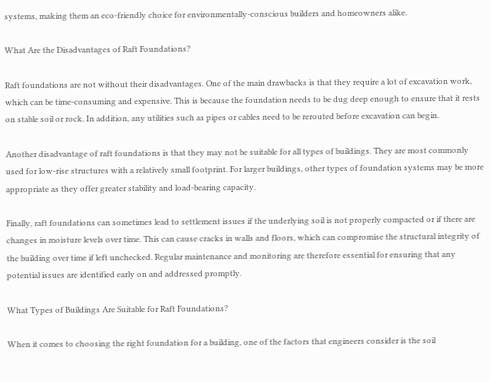systems, making them an eco-friendly choice for environmentally-conscious builders and homeowners alike.

What Are the Disadvantages of Raft Foundations?

Raft foundations are not without their disadvantages. One of the main drawbacks is that they require a lot of excavation work, which can be time-consuming and expensive. This is because the foundation needs to be dug deep enough to ensure that it rests on stable soil or rock. In addition, any utilities such as pipes or cables need to be rerouted before excavation can begin.

Another disadvantage of raft foundations is that they may not be suitable for all types of buildings. They are most commonly used for low-rise structures with a relatively small footprint. For larger buildings, other types of foundation systems may be more appropriate as they offer greater stability and load-bearing capacity.

Finally, raft foundations can sometimes lead to settlement issues if the underlying soil is not properly compacted or if there are changes in moisture levels over time. This can cause cracks in walls and floors, which can compromise the structural integrity of the building over time if left unchecked. Regular maintenance and monitoring are therefore essential for ensuring that any potential issues are identified early on and addressed promptly.

What Types of Buildings Are Suitable for Raft Foundations?

When it comes to choosing the right foundation for a building, one of the factors that engineers consider is the soil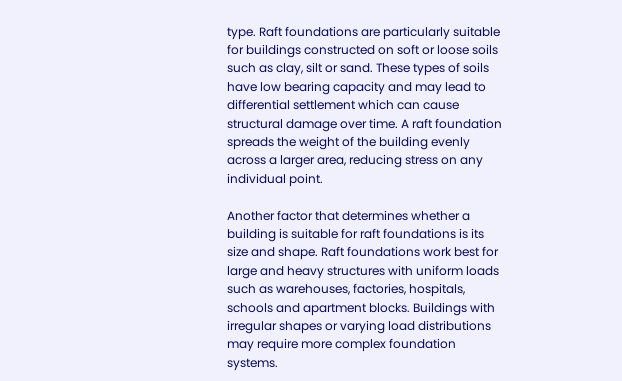type. Raft foundations are particularly suitable for buildings constructed on soft or loose soils such as clay, silt or sand. These types of soils have low bearing capacity and may lead to differential settlement which can cause structural damage over time. A raft foundation spreads the weight of the building evenly across a larger area, reducing stress on any individual point.

Another factor that determines whether a building is suitable for raft foundations is its size and shape. Raft foundations work best for large and heavy structures with uniform loads such as warehouses, factories, hospitals, schools and apartment blocks. Buildings with irregular shapes or varying load distributions may require more complex foundation systems.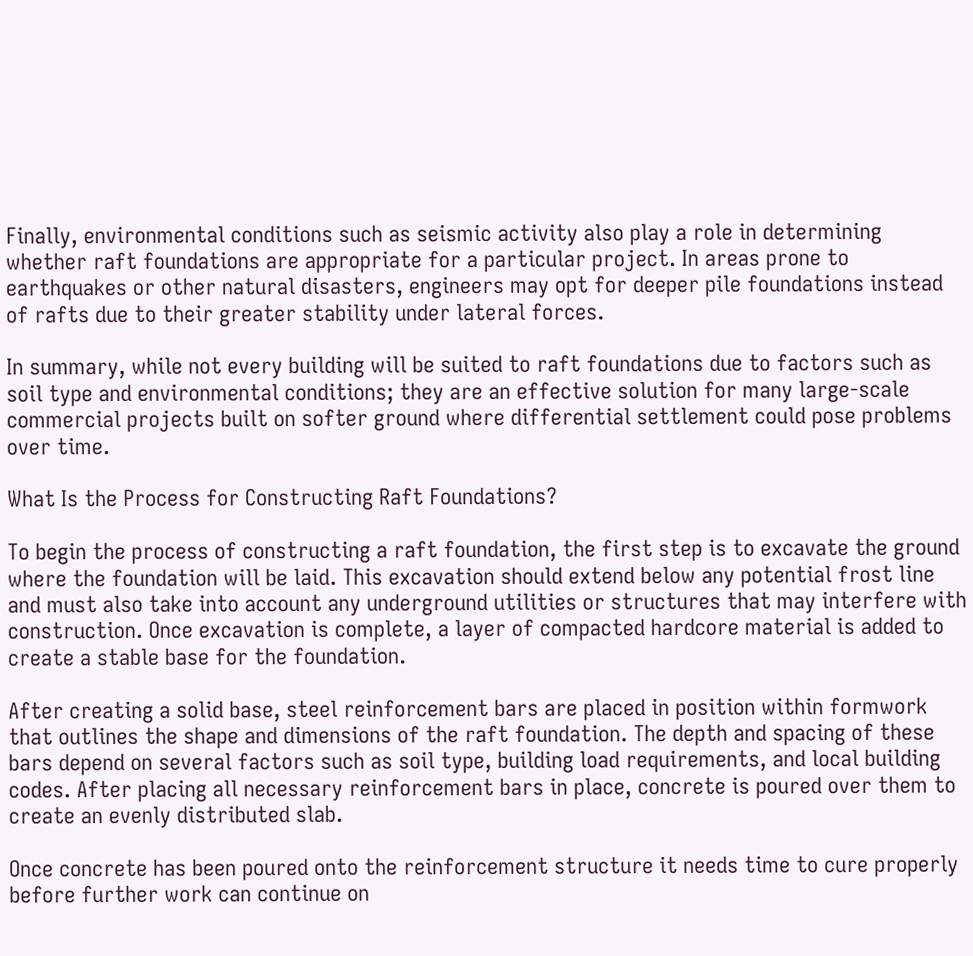Finally, environmental conditions such as seismic activity also play a role in determining whether raft foundations are appropriate for a particular project. In areas prone to earthquakes or other natural disasters, engineers may opt for deeper pile foundations instead of rafts due to their greater stability under lateral forces.

In summary, while not every building will be suited to raft foundations due to factors such as soil type and environmental conditions; they are an effective solution for many large-scale commercial projects built on softer ground where differential settlement could pose problems over time.

What Is the Process for Constructing Raft Foundations?

To begin the process of constructing a raft foundation, the first step is to excavate the ground where the foundation will be laid. This excavation should extend below any potential frost line and must also take into account any underground utilities or structures that may interfere with construction. Once excavation is complete, a layer of compacted hardcore material is added to create a stable base for the foundation.

After creating a solid base, steel reinforcement bars are placed in position within formwork that outlines the shape and dimensions of the raft foundation. The depth and spacing of these bars depend on several factors such as soil type, building load requirements, and local building codes. After placing all necessary reinforcement bars in place, concrete is poured over them to create an evenly distributed slab.

Once concrete has been poured onto the reinforcement structure it needs time to cure properly before further work can continue on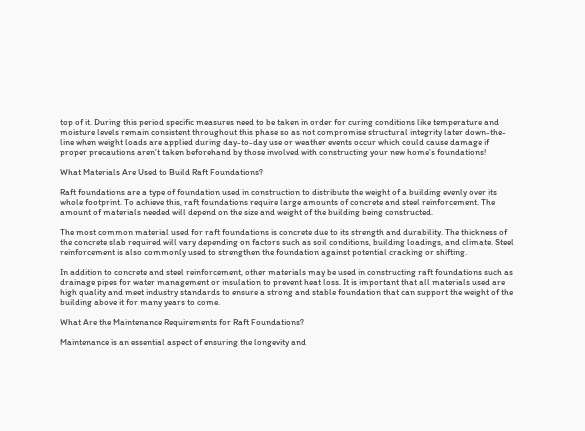top of it. During this period specific measures need to be taken in order for curing conditions like temperature and moisture levels remain consistent throughout this phase so as not compromise structural integrity later down-the-line when weight loads are applied during day-to-day use or weather events occur which could cause damage if proper precautions aren’t taken beforehand by those involved with constructing your new home’s foundations!

What Materials Are Used to Build Raft Foundations?

Raft foundations are a type of foundation used in construction to distribute the weight of a building evenly over its whole footprint. To achieve this, raft foundations require large amounts of concrete and steel reinforcement. The amount of materials needed will depend on the size and weight of the building being constructed.

The most common material used for raft foundations is concrete due to its strength and durability. The thickness of the concrete slab required will vary depending on factors such as soil conditions, building loadings, and climate. Steel reinforcement is also commonly used to strengthen the foundation against potential cracking or shifting.

In addition to concrete and steel reinforcement, other materials may be used in constructing raft foundations such as drainage pipes for water management or insulation to prevent heat loss. It is important that all materials used are high quality and meet industry standards to ensure a strong and stable foundation that can support the weight of the building above it for many years to come.

What Are the Maintenance Requirements for Raft Foundations?

Maintenance is an essential aspect of ensuring the longevity and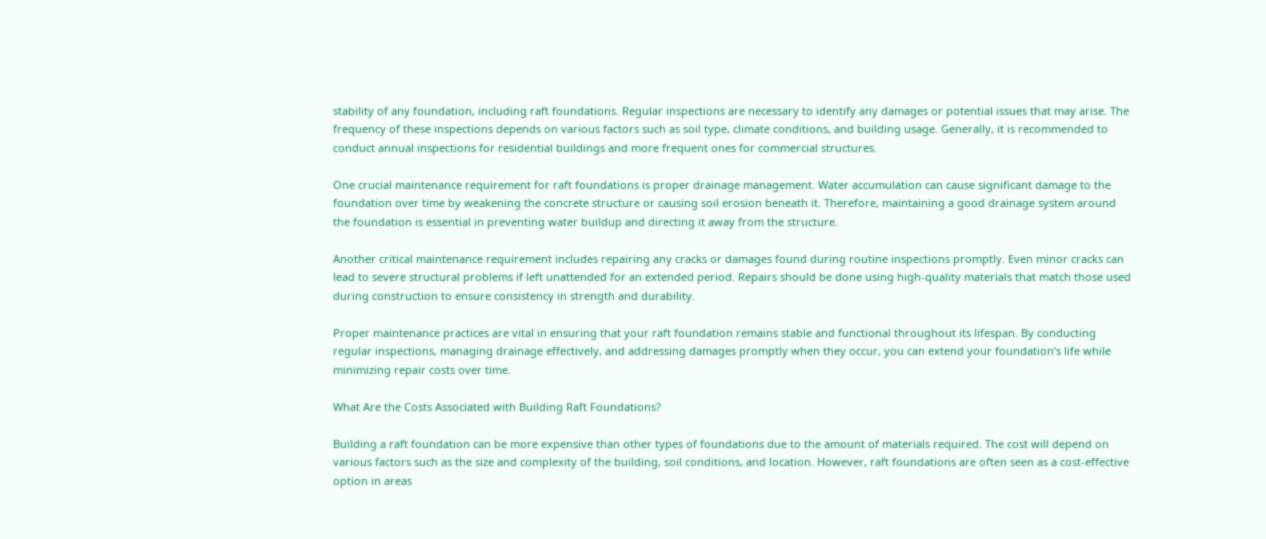stability of any foundation, including raft foundations. Regular inspections are necessary to identify any damages or potential issues that may arise. The frequency of these inspections depends on various factors such as soil type, climate conditions, and building usage. Generally, it is recommended to conduct annual inspections for residential buildings and more frequent ones for commercial structures.

One crucial maintenance requirement for raft foundations is proper drainage management. Water accumulation can cause significant damage to the foundation over time by weakening the concrete structure or causing soil erosion beneath it. Therefore, maintaining a good drainage system around the foundation is essential in preventing water buildup and directing it away from the structure.

Another critical maintenance requirement includes repairing any cracks or damages found during routine inspections promptly. Even minor cracks can lead to severe structural problems if left unattended for an extended period. Repairs should be done using high-quality materials that match those used during construction to ensure consistency in strength and durability.

Proper maintenance practices are vital in ensuring that your raft foundation remains stable and functional throughout its lifespan. By conducting regular inspections, managing drainage effectively, and addressing damages promptly when they occur, you can extend your foundation’s life while minimizing repair costs over time.

What Are the Costs Associated with Building Raft Foundations?

Building a raft foundation can be more expensive than other types of foundations due to the amount of materials required. The cost will depend on various factors such as the size and complexity of the building, soil conditions, and location. However, raft foundations are often seen as a cost-effective option in areas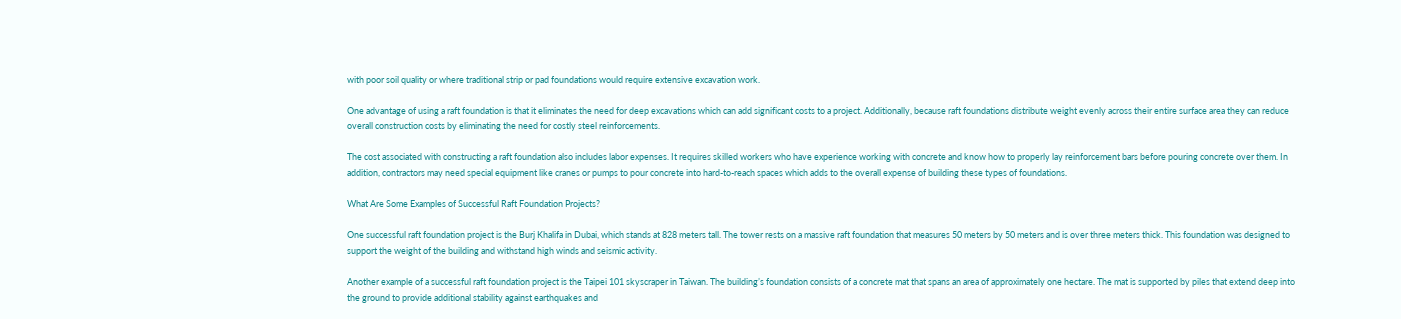with poor soil quality or where traditional strip or pad foundations would require extensive excavation work.

One advantage of using a raft foundation is that it eliminates the need for deep excavations which can add significant costs to a project. Additionally, because raft foundations distribute weight evenly across their entire surface area they can reduce overall construction costs by eliminating the need for costly steel reinforcements.

The cost associated with constructing a raft foundation also includes labor expenses. It requires skilled workers who have experience working with concrete and know how to properly lay reinforcement bars before pouring concrete over them. In addition, contractors may need special equipment like cranes or pumps to pour concrete into hard-to-reach spaces which adds to the overall expense of building these types of foundations.

What Are Some Examples of Successful Raft Foundation Projects?

One successful raft foundation project is the Burj Khalifa in Dubai, which stands at 828 meters tall. The tower rests on a massive raft foundation that measures 50 meters by 50 meters and is over three meters thick. This foundation was designed to support the weight of the building and withstand high winds and seismic activity.

Another example of a successful raft foundation project is the Taipei 101 skyscraper in Taiwan. The building’s foundation consists of a concrete mat that spans an area of approximately one hectare. The mat is supported by piles that extend deep into the ground to provide additional stability against earthquakes and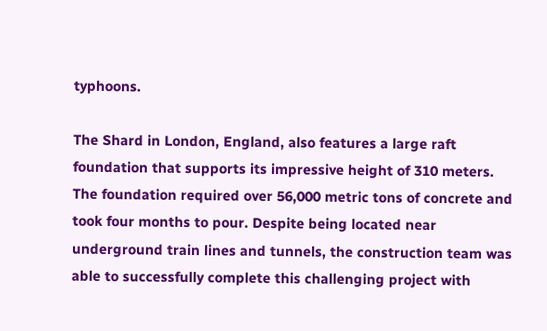typhoons.

The Shard in London, England, also features a large raft foundation that supports its impressive height of 310 meters. The foundation required over 56,000 metric tons of concrete and took four months to pour. Despite being located near underground train lines and tunnels, the construction team was able to successfully complete this challenging project with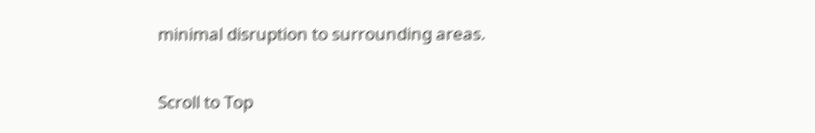minimal disruption to surrounding areas.

Scroll to Top